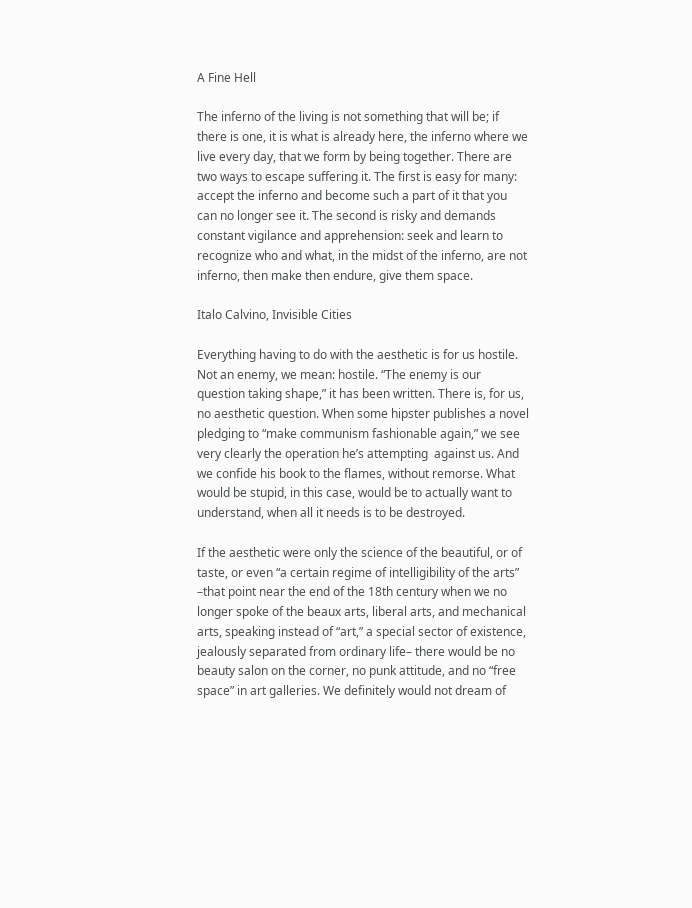A Fine Hell

The inferno of the living is not something that will be; if there is one, it is what is already here, the inferno where we live every day, that we form by being together. There are two ways to escape suffering it. The first is easy for many: accept the inferno and become such a part of it that you can no longer see it. The second is risky and demands constant vigilance and apprehension: seek and learn to recognize who and what, in the midst of the inferno, are not inferno, then make then endure, give them space.

Italo Calvino, Invisible Cities

Everything having to do with the aesthetic is for us hostile. Not an enemy, we mean: hostile. “The enemy is our question taking shape,” it has been written. There is, for us, no aesthetic question. When some hipster publishes a novel pledging to “make communism fashionable again,” we see very clearly the operation he’s attempting  against us. And we confide his book to the flames, without remorse. What would be stupid, in this case, would be to actually want to understand, when all it needs is to be destroyed.

If the aesthetic were only the science of the beautiful, or of taste, or even “a certain regime of intelligibility of the arts” –that point near the end of the 18th century when we no longer spoke of the beaux arts, liberal arts, and mechanical arts, speaking instead of “art,” a special sector of existence, jealously separated from ordinary life– there would be no beauty salon on the corner, no punk attitude, and no “free space” in art galleries. We definitely would not dream of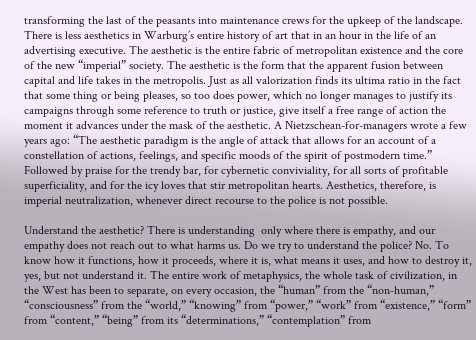transforming the last of the peasants into maintenance crews for the upkeep of the landscape. There is less aesthetics in Warburg’s entire history of art that in an hour in the life of an advertising executive. The aesthetic is the entire fabric of metropolitan existence and the core of the new “imperial” society. The aesthetic is the form that the apparent fusion between capital and life takes in the metropolis. Just as all valorization finds its ultima ratio in the fact that some thing or being pleases, so too does power, which no longer manages to justify its campaigns through some reference to truth or justice, give itself a free range of action the moment it advances under the mask of the aesthetic. A Nietzschean-for-managers wrote a few years ago: “The aesthetic paradigm is the angle of attack that allows for an account of a constellation of actions, feelings, and specific moods of the spirit of postmodern time.” Followed by praise for the trendy bar, for cybernetic conviviality, for all sorts of profitable superficiality, and for the icy loves that stir metropolitan hearts. Aesthetics, therefore, is imperial neutralization, whenever direct recourse to the police is not possible.

Understand the aesthetic? There is understanding  only where there is empathy, and our empathy does not reach out to what harms us. Do we try to understand the police? No. To know how it functions, how it proceeds, where it is, what means it uses, and how to destroy it, yes, but not understand it. The entire work of metaphysics, the whole task of civilization, in the West has been to separate, on every occasion, the “human” from the “non-human,” “consciousness” from the “world,” “knowing” from “power,” “work” from “existence,” “form” from “content,” “being” from its “determinations,” “contemplation” from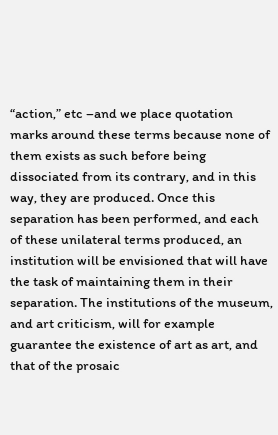“action,” etc –and we place quotation marks around these terms because none of them exists as such before being dissociated from its contrary, and in this way, they are produced. Once this separation has been performed, and each of these unilateral terms produced, an institution will be envisioned that will have the task of maintaining them in their separation. The institutions of the museum, and art criticism, will for example guarantee the existence of art as art, and that of the prosaic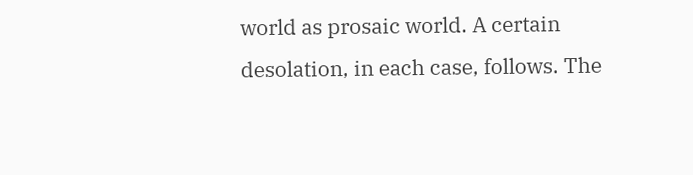world as prosaic world. A certain desolation, in each case, follows. The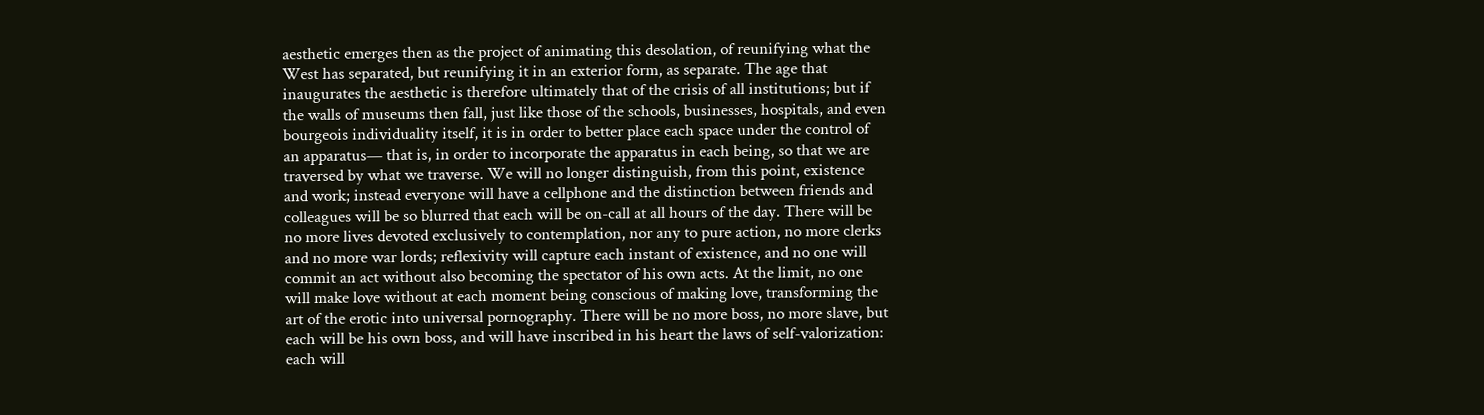aesthetic emerges then as the project of animating this desolation, of reunifying what the West has separated, but reunifying it in an exterior form, as separate. The age that inaugurates the aesthetic is therefore ultimately that of the crisis of all institutions; but if the walls of museums then fall, just like those of the schools, businesses, hospitals, and even bourgeois individuality itself, it is in order to better place each space under the control of an apparatus— that is, in order to incorporate the apparatus in each being, so that we are traversed by what we traverse. We will no longer distinguish, from this point, existence and work; instead everyone will have a cellphone and the distinction between friends and colleagues will be so blurred that each will be on-call at all hours of the day. There will be no more lives devoted exclusively to contemplation, nor any to pure action, no more clerks and no more war lords; reflexivity will capture each instant of existence, and no one will commit an act without also becoming the spectator of his own acts. At the limit, no one will make love without at each moment being conscious of making love, transforming the art of the erotic into universal pornography. There will be no more boss, no more slave, but each will be his own boss, and will have inscribed in his heart the laws of self-valorization: each will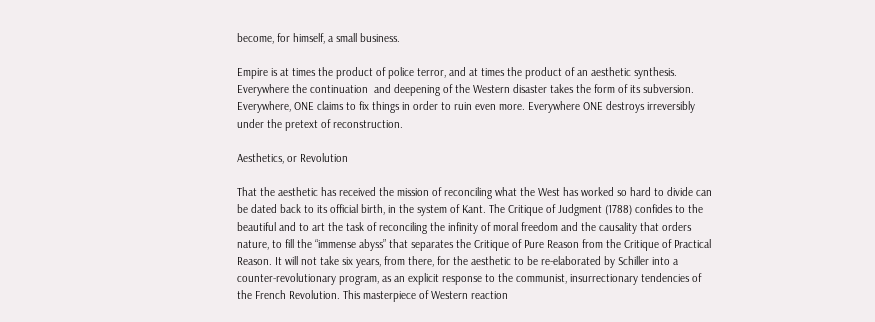become, for himself, a small business.

Empire is at times the product of police terror, and at times the product of an aesthetic synthesis. Everywhere the continuation  and deepening of the Western disaster takes the form of its subversion. Everywhere, ONE claims to fix things in order to ruin even more. Everywhere ONE destroys irreversibly under the pretext of reconstruction.

Aesthetics, or Revolution

That the aesthetic has received the mission of reconciling what the West has worked so hard to divide can be dated back to its official birth, in the system of Kant. The Critique of Judgment (1788) confides to the beautiful and to art the task of reconciling the infinity of moral freedom and the causality that orders nature, to fill the “immense abyss” that separates the Critique of Pure Reason from the Critique of Practical Reason. It will not take six years, from there, for the aesthetic to be re-elaborated by Schiller into a counter-revolutionary program, as an explicit response to the communist, insurrectionary tendencies of the French Revolution. This masterpiece of Western reaction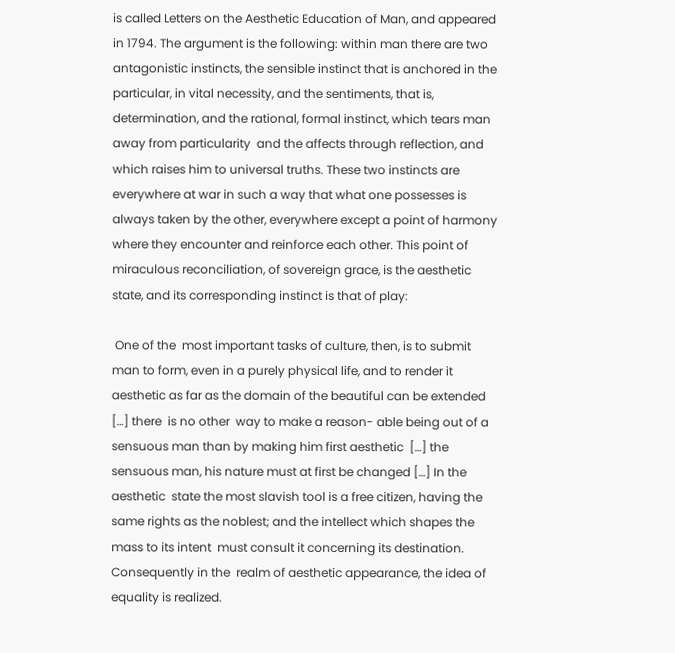is called Letters on the Aesthetic Education of Man, and appeared in 1794. The argument is the following: within man there are two antagonistic instincts, the sensible instinct that is anchored in the particular, in vital necessity, and the sentiments, that is, determination, and the rational, formal instinct, which tears man away from particularity  and the affects through reflection, and which raises him to universal truths. These two instincts are everywhere at war in such a way that what one possesses is always taken by the other, everywhere except a point of harmony where they encounter and reinforce each other. This point of miraculous reconciliation, of sovereign grace, is the aesthetic state, and its corresponding instinct is that of play:

 One of the  most important tasks of culture, then, is to submit man to form, even in a purely physical life, and to render it aesthetic as far as the domain of the beautiful can be extended […] there  is no other  way to make a reason- able being out of a sensuous man than by making him first aesthetic  […] the sensuous man, his nature must at first be changed […] In the aesthetic  state the most slavish tool is a free citizen, having the same rights as the noblest; and the intellect which shapes the mass to its intent  must consult it concerning its destination. Consequently in the  realm of aesthetic appearance, the idea of equality is realized.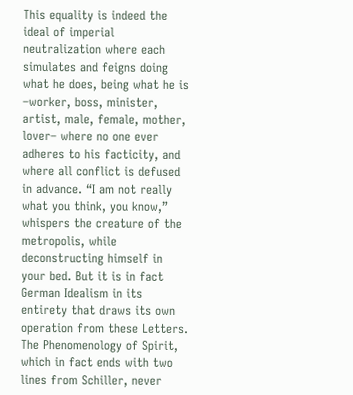This equality is indeed the ideal of imperial neutralization where each simulates and feigns doing what he does, being what he is –worker, boss, minister, artist, male, female, mother, lover– where no one ever adheres to his facticity, and where all conflict is defused in advance. “I am not really what you think, you know,” whispers the creature of the metropolis, while deconstructing himself in your bed. But it is in fact German Idealism in its entirety that draws its own operation from these Letters. The Phenomenology of Spirit, which in fact ends with two lines from Schiller, never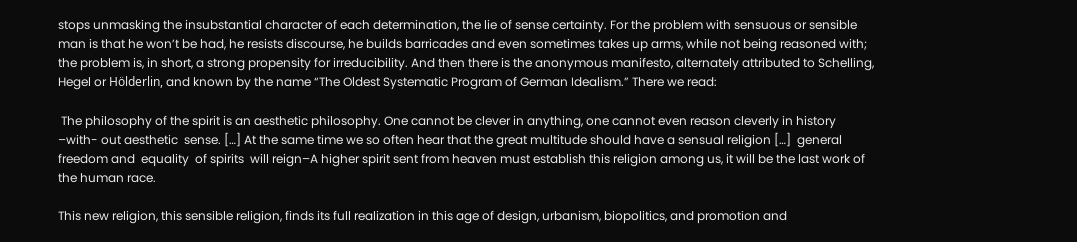stops unmasking the insubstantial character of each determination, the lie of sense certainty. For the problem with sensuous or sensible man is that he won’t be had, he resists discourse, he builds barricades and even sometimes takes up arms, while not being reasoned with; the problem is, in short, a strong propensity for irreducibility. And then there is the anonymous manifesto, alternately attributed to Schelling, Hegel or Hölderlin, and known by the name “The Oldest Systematic Program of German Idealism.” There we read:

 The philosophy of the spirit is an aesthetic philosophy. One cannot be clever in anything, one cannot even reason cleverly in history –with- out aesthetic  sense. […] At the same time we so often hear that the great multitude should have a sensual religion […]  general  freedom and  equality  of spirits  will reign–A higher spirit sent from heaven must establish this religion among us, it will be the last work of the human race.

This new religion, this sensible religion, finds its full realization in this age of design, urbanism, biopolitics, and promotion and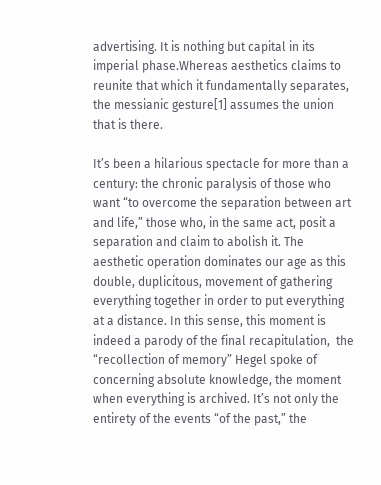advertising. It is nothing but capital in its imperial phase.Whereas aesthetics claims to reunite that which it fundamentally separates, the messianic gesture[1] assumes the union that is there.

It’s been a hilarious spectacle for more than a century: the chronic paralysis of those who want “to overcome the separation between art and life,” those who, in the same act, posit a separation and claim to abolish it. The aesthetic operation dominates our age as this double, duplicitous, movement of gathering everything together in order to put everything at a distance. In this sense, this moment is indeed a parody of the final recapitulation,  the “recollection of memory” Hegel spoke of concerning absolute knowledge, the moment when everything is archived. It’s not only the entirety of the events “of the past,” the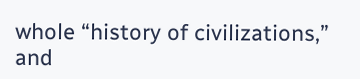whole “history of civilizations,” and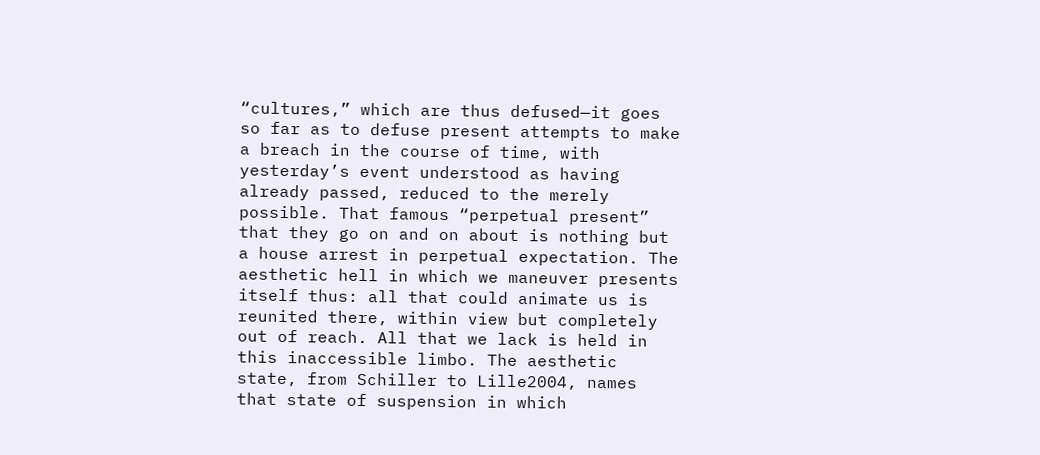“cultures,” which are thus defused—it goes so far as to defuse present attempts to make a breach in the course of time, with yesterday’s event understood as having already passed, reduced to the merely possible. That famous “perpetual present” that they go on and on about is nothing but a house arrest in perpetual expectation. The aesthetic hell in which we maneuver presents itself thus: all that could animate us is reunited there, within view but completely out of reach. All that we lack is held in this inaccessible limbo. The aesthetic state, from Schiller to Lille2004, names that state of suspension in which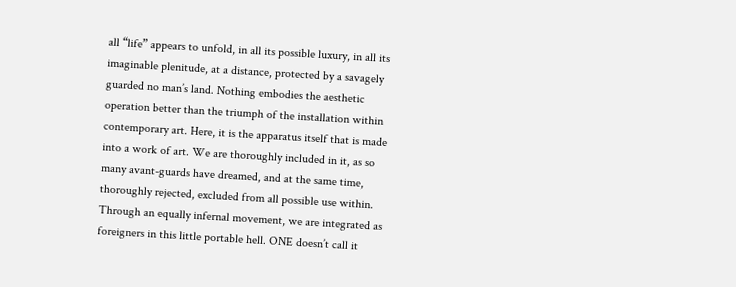all “life” appears to unfold, in all its possible luxury, in all its imaginable plenitude, at a distance, protected by a savagely guarded no man’s land. Nothing embodies the aesthetic operation better than the triumph of the installation within contemporary art. Here, it is the apparatus itself that is made into a work of art. We are thoroughly included in it, as so many avant-guards have dreamed, and at the same time, thoroughly rejected, excluded from all possible use within. Through an equally infernal movement, we are integrated as foreigners in this little portable hell. ONE doesn’t call it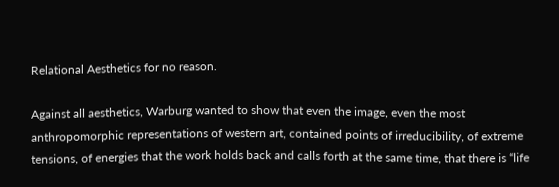Relational Aesthetics for no reason.

Against all aesthetics, Warburg wanted to show that even the image, even the most anthropomorphic representations of western art, contained points of irreducibility, of extreme tensions, of energies that the work holds back and calls forth at the same time, that there is “life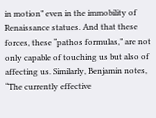in motion” even in the immobility of Renaissance statues. And that these forces, these “pathos formulas,” are not only capable of touching us but also of affecting us. Similarly, Benjamin notes, “The currently effective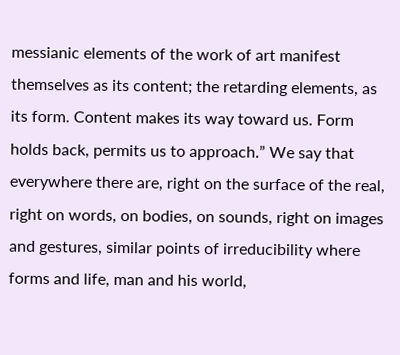messianic elements of the work of art manifest themselves as its content; the retarding elements, as its form. Content makes its way toward us. Form holds back, permits us to approach.” We say that everywhere there are, right on the surface of the real, right on words, on bodies, on sounds, right on images and gestures, similar points of irreducibility where forms and life, man and his world,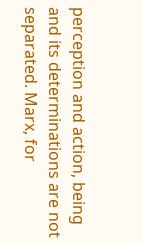perception and action, being and its determinations are not separated. Marx, for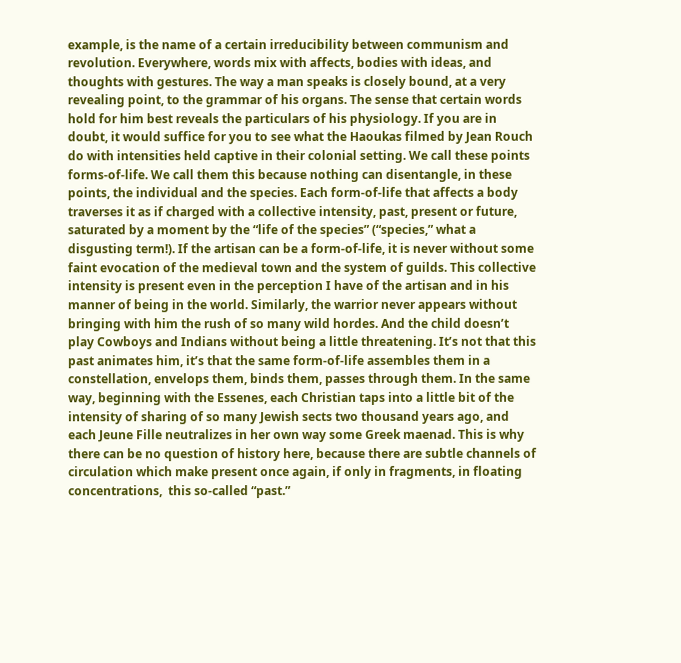example, is the name of a certain irreducibility between communism and revolution. Everywhere, words mix with affects, bodies with ideas, and thoughts with gestures. The way a man speaks is closely bound, at a very revealing point, to the grammar of his organs. The sense that certain words hold for him best reveals the particulars of his physiology. If you are in doubt, it would suffice for you to see what the Haoukas filmed by Jean Rouch do with intensities held captive in their colonial setting. We call these points forms-of-life. We call them this because nothing can disentangle, in these points, the individual and the species. Each form-of-life that affects a body traverses it as if charged with a collective intensity, past, present or future, saturated by a moment by the “life of the species” (“species,” what a disgusting term!). If the artisan can be a form-of-life, it is never without some faint evocation of the medieval town and the system of guilds. This collective intensity is present even in the perception I have of the artisan and in his manner of being in the world. Similarly, the warrior never appears without bringing with him the rush of so many wild hordes. And the child doesn’t play Cowboys and Indians without being a little threatening. It’s not that this past animates him, it’s that the same form-of-life assembles them in a constellation, envelops them, binds them, passes through them. In the same way, beginning with the Essenes, each Christian taps into a little bit of the intensity of sharing of so many Jewish sects two thousand years ago, and each Jeune Fille neutralizes in her own way some Greek maenad. This is why there can be no question of history here, because there are subtle channels of circulation which make present once again, if only in fragments, in floating concentrations,  this so-called “past.”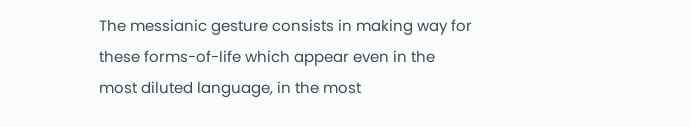The messianic gesture consists in making way for these forms-of-life which appear even in the most diluted language, in the most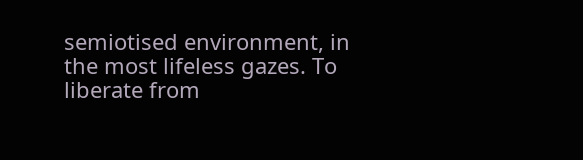semiotised environment, in the most lifeless gazes. To liberate from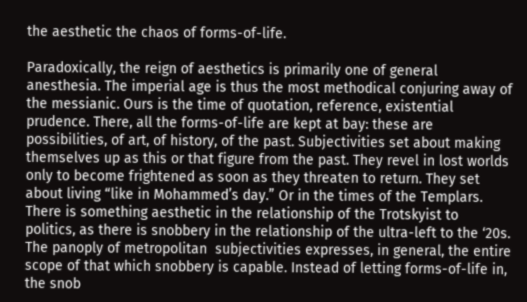the aesthetic the chaos of forms-of-life.

Paradoxically, the reign of aesthetics is primarily one of general anesthesia. The imperial age is thus the most methodical conjuring away of the messianic. Ours is the time of quotation, reference, existential prudence. There, all the forms-of-life are kept at bay: these are possibilities, of art, of history, of the past. Subjectivities set about making themselves up as this or that figure from the past. They revel in lost worlds only to become frightened as soon as they threaten to return. They set about living “like in Mohammed’s day.” Or in the times of the Templars. There is something aesthetic in the relationship of the Trotskyist to politics, as there is snobbery in the relationship of the ultra-left to the ‘20s. The panoply of metropolitan  subjectivities expresses, in general, the entire scope of that which snobbery is capable. Instead of letting forms-of-life in, the snob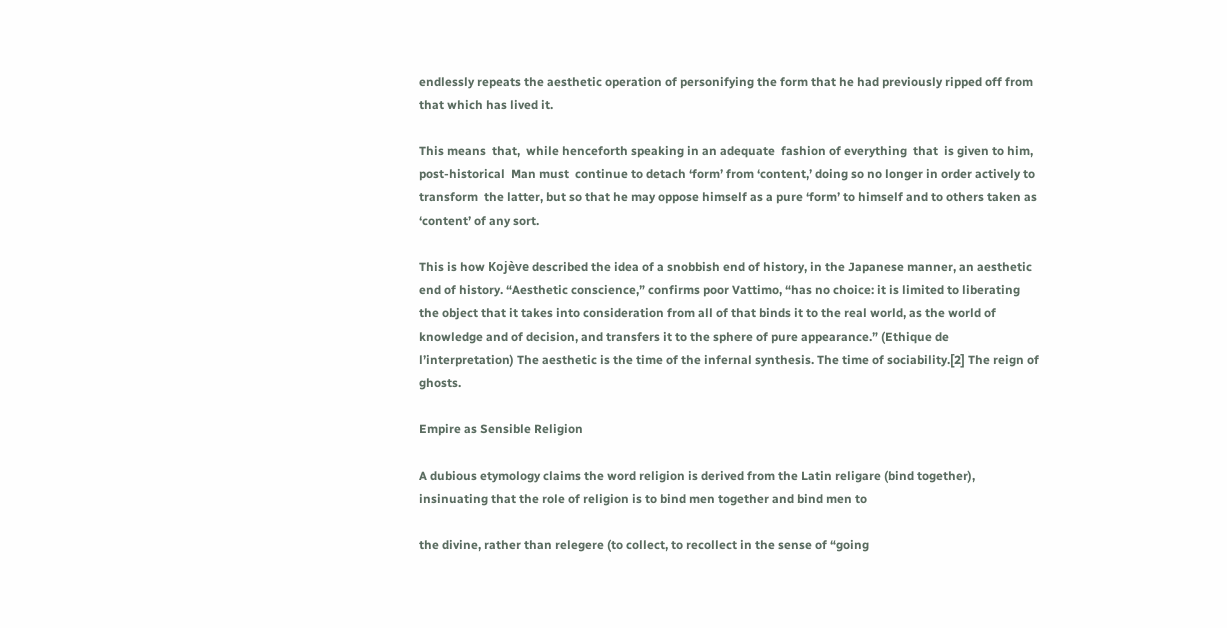endlessly repeats the aesthetic operation of personifying the form that he had previously ripped off from that which has lived it.

This means  that,  while henceforth speaking in an adequate  fashion of everything  that  is given to him, post-historical  Man must  continue to detach ‘form’ from ‘content,’ doing so no longer in order actively to transform  the latter, but so that he may oppose himself as a pure ‘form’ to himself and to others taken as ‘content’ of any sort.

This is how Kojève described the idea of a snobbish end of history, in the Japanese manner, an aesthetic end of history. “Aesthetic conscience,” confirms poor Vattimo, “has no choice: it is limited to liberating the object that it takes into consideration from all of that binds it to the real world, as the world of knowledge and of decision, and transfers it to the sphere of pure appearance.” (Ethique de l’interpretation) The aesthetic is the time of the infernal synthesis. The time of sociability.[2] The reign of ghosts.

Empire as Sensible Religion

A dubious etymology claims the word religion is derived from the Latin religare (bind together), insinuating that the role of religion is to bind men together and bind men to

the divine, rather than relegere (to collect, to recollect in the sense of “going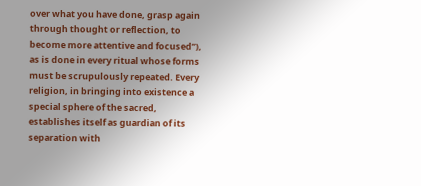over what you have done, grasp again through thought or reflection, to become more attentive and focused”), as is done in every ritual whose forms must be scrupulously repeated. Every religion, in bringing into existence a special sphere of the sacred, establishes itself as guardian of its separation with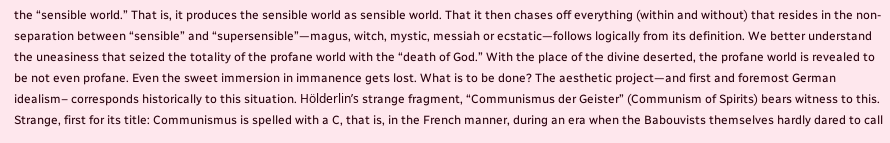the “sensible world.” That is, it produces the sensible world as sensible world. That it then chases off everything (within and without) that resides in the non-separation between “sensible” and “supersensible”—magus, witch, mystic, messiah or ecstatic—follows logically from its definition. We better understand the uneasiness that seized the totality of the profane world with the “death of God.” With the place of the divine deserted, the profane world is revealed to be not even profane. Even the sweet immersion in immanence gets lost. What is to be done? The aesthetic project—and first and foremost German idealism– corresponds historically to this situation. Hölderlin’s strange fragment, “Communismus der Geister” (Communism of Spirits) bears witness to this. Strange, first for its title: Communismus is spelled with a C, that is, in the French manner, during an era when the Babouvists themselves hardly dared to call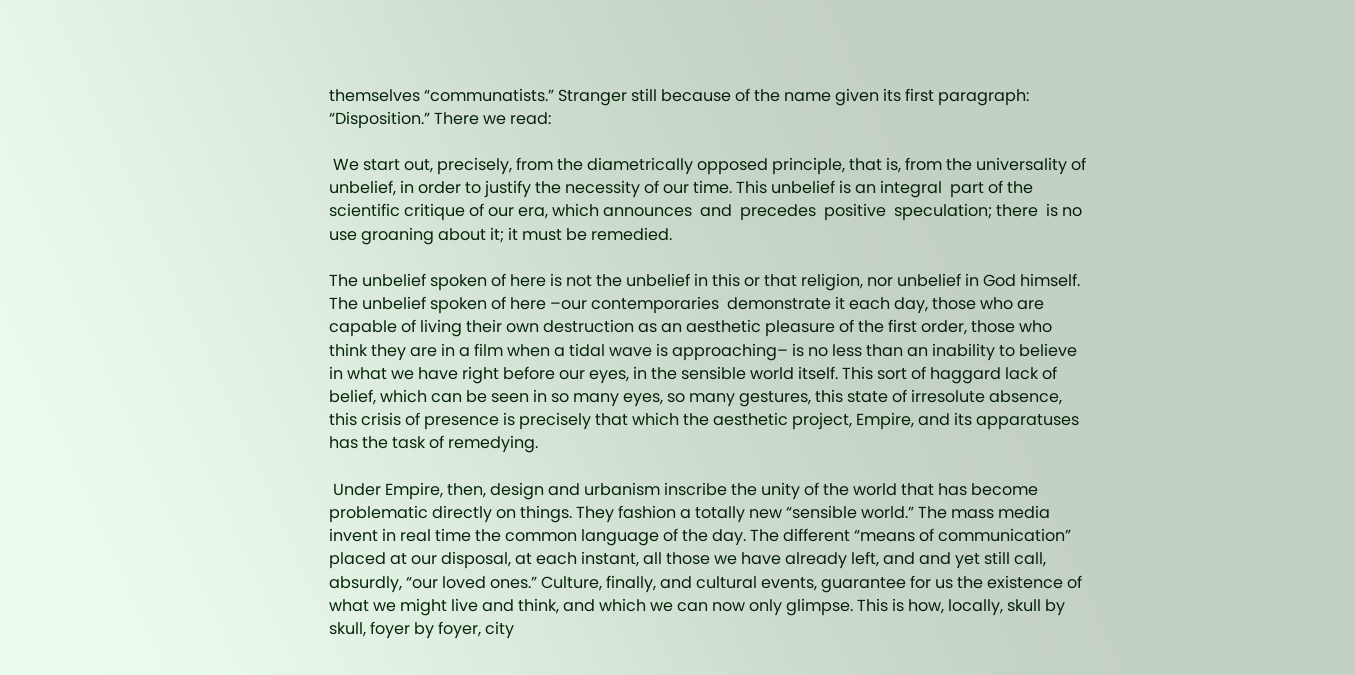themselves “communatists.” Stranger still because of the name given its first paragraph: “Disposition.” There we read:

 We start out, precisely, from the diametrically opposed principle, that is, from the universality of unbelief, in order to justify the necessity of our time. This unbelief is an integral  part of the scientific critique of our era, which announces  and  precedes  positive  speculation; there  is no use groaning about it; it must be remedied.

The unbelief spoken of here is not the unbelief in this or that religion, nor unbelief in God himself. The unbelief spoken of here –our contemporaries  demonstrate it each day, those who are capable of living their own destruction as an aesthetic pleasure of the first order, those who think they are in a film when a tidal wave is approaching– is no less than an inability to believe in what we have right before our eyes, in the sensible world itself. This sort of haggard lack of belief, which can be seen in so many eyes, so many gestures, this state of irresolute absence, this crisis of presence is precisely that which the aesthetic project, Empire, and its apparatuses has the task of remedying.

 Under Empire, then, design and urbanism inscribe the unity of the world that has become problematic directly on things. They fashion a totally new “sensible world.” The mass media invent in real time the common language of the day. The different “means of communication” placed at our disposal, at each instant, all those we have already left, and and yet still call, absurdly, “our loved ones.” Culture, finally, and cultural events, guarantee for us the existence of what we might live and think, and which we can now only glimpse. This is how, locally, skull by skull, foyer by foyer, city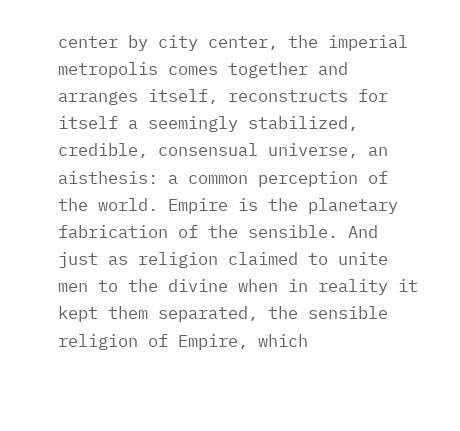center by city center, the imperial metropolis comes together and arranges itself, reconstructs for itself a seemingly stabilized, credible, consensual universe, an aisthesis: a common perception of the world. Empire is the planetary fabrication of the sensible. And just as religion claimed to unite men to the divine when in reality it kept them separated, the sensible religion of Empire, which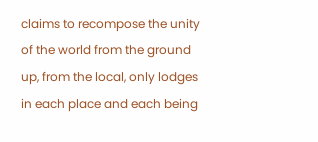claims to recompose the unity of the world from the ground up, from the local, only lodges in each place and each being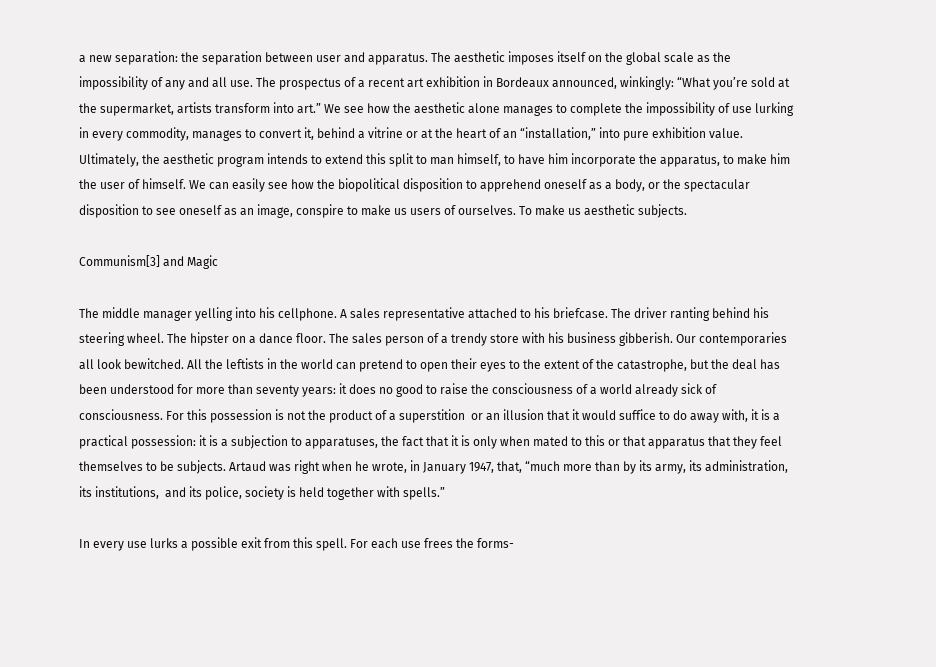a new separation: the separation between user and apparatus. The aesthetic imposes itself on the global scale as the impossibility of any and all use. The prospectus of a recent art exhibition in Bordeaux announced, winkingly: “What you’re sold at the supermarket, artists transform into art.” We see how the aesthetic alone manages to complete the impossibility of use lurking in every commodity, manages to convert it, behind a vitrine or at the heart of an “installation,” into pure exhibition value. Ultimately, the aesthetic program intends to extend this split to man himself, to have him incorporate the apparatus, to make him the user of himself. We can easily see how the biopolitical disposition to apprehend oneself as a body, or the spectacular disposition to see oneself as an image, conspire to make us users of ourselves. To make us aesthetic subjects.

Communism[3] and Magic

The middle manager yelling into his cellphone. A sales representative attached to his briefcase. The driver ranting behind his steering wheel. The hipster on a dance floor. The sales person of a trendy store with his business gibberish. Our contemporaries  all look bewitched. All the leftists in the world can pretend to open their eyes to the extent of the catastrophe, but the deal has been understood for more than seventy years: it does no good to raise the consciousness of a world already sick of consciousness. For this possession is not the product of a superstition  or an illusion that it would suffice to do away with, it is a practical possession: it is a subjection to apparatuses, the fact that it is only when mated to this or that apparatus that they feel themselves to be subjects. Artaud was right when he wrote, in January 1947, that, “much more than by its army, its administration, its institutions,  and its police, society is held together with spells.”

In every use lurks a possible exit from this spell. For each use frees the forms-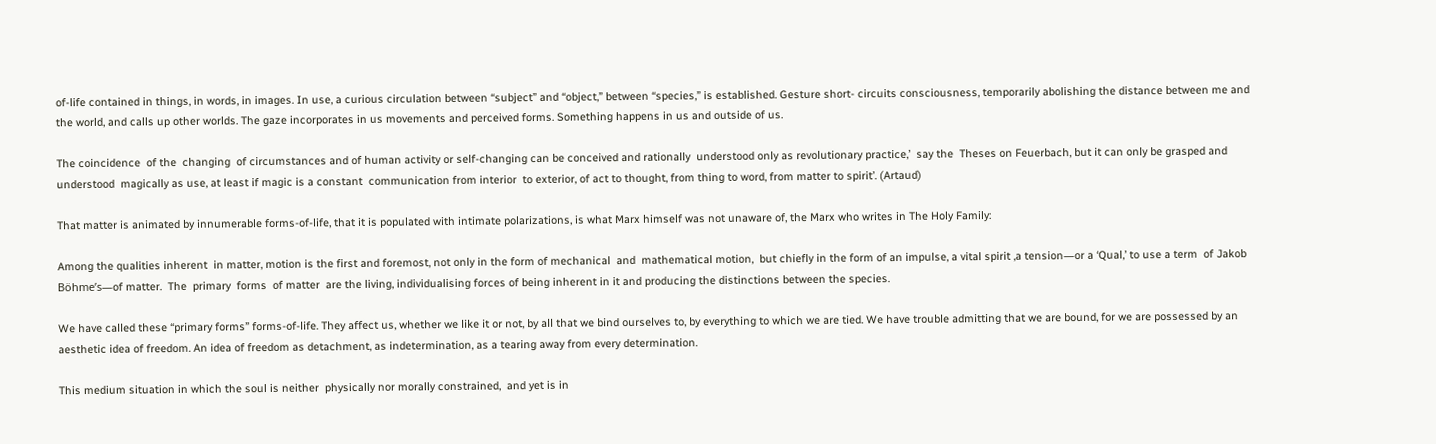of-life contained in things, in words, in images. In use, a curious circulation between “subject” and “object,” between “species,” is established. Gesture short- circuits consciousness, temporarily abolishing the distance between me and the world, and calls up other worlds. The gaze incorporates in us movements and perceived forms. Something happens in us and outside of us.

The coincidence  of the  changing  of circumstances and of human activity or self-changing can be conceived and rationally  understood only as revolutionary practice,’  say the  Theses on Feuerbach, but it can only be grasped and understood  magically as use, at least if magic is a constant  communication from interior  to exterior, of act to thought, from thing to word, from matter to spirit’. (Artaud)

That matter is animated by innumerable forms-of-life, that it is populated with intimate polarizations, is what Marx himself was not unaware of, the Marx who writes in The Holy Family:

Among the qualities inherent  in matter, motion is the first and foremost, not only in the form of mechanical  and  mathematical motion,  but chiefly in the form of an impulse, a vital spirit ,a tension―or a ‘Qual,’ to use a term  of Jakob Böhme’s―of matter.  The  primary  forms  of matter  are the living, individualising forces of being inherent in it and producing the distinctions between the species.

We have called these “primary forms” forms-of-life. They affect us, whether we like it or not, by all that we bind ourselves to, by everything to which we are tied. We have trouble admitting that we are bound, for we are possessed by an aesthetic idea of freedom. An idea of freedom as detachment, as indetermination, as a tearing away from every determination.

This medium situation in which the soul is neither  physically nor morally constrained,  and yet is in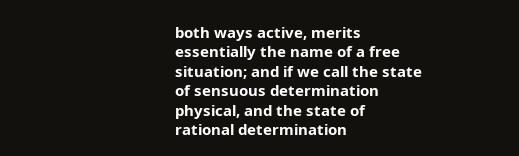both ways active, merits  essentially the name of a free situation; and if we call the state of sensuous determination  physical, and the state of rational determination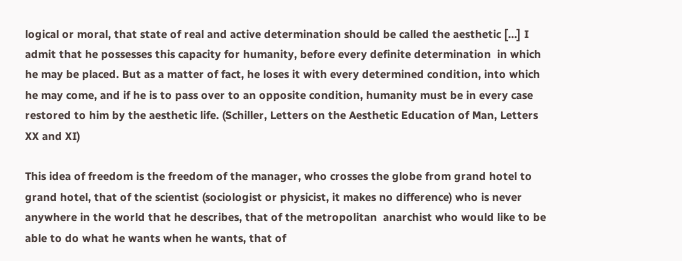logical or moral, that state of real and active determination should be called the aesthetic […] I admit that he possesses this capacity for humanity, before every definite determination  in which he may be placed. But as a matter of fact, he loses it with every determined condition, into which he may come, and if he is to pass over to an opposite condition, humanity must be in every case restored to him by the aesthetic life. (Schiller, Letters on the Aesthetic Education of Man, Letters XX and XI)

This idea of freedom is the freedom of the manager, who crosses the globe from grand hotel to grand hotel, that of the scientist (sociologist or physicist, it makes no difference) who is never anywhere in the world that he describes, that of the metropolitan  anarchist who would like to be able to do what he wants when he wants, that of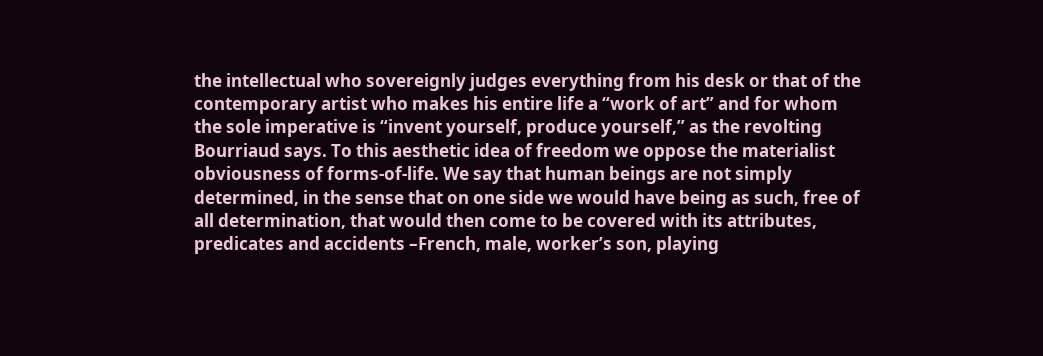the intellectual who sovereignly judges everything from his desk or that of the contemporary artist who makes his entire life a “work of art” and for whom the sole imperative is “invent yourself, produce yourself,” as the revolting Bourriaud says. To this aesthetic idea of freedom we oppose the materialist obviousness of forms-of-life. We say that human beings are not simply determined, in the sense that on one side we would have being as such, free of all determination, that would then come to be covered with its attributes, predicates and accidents –French, male, worker’s son, playing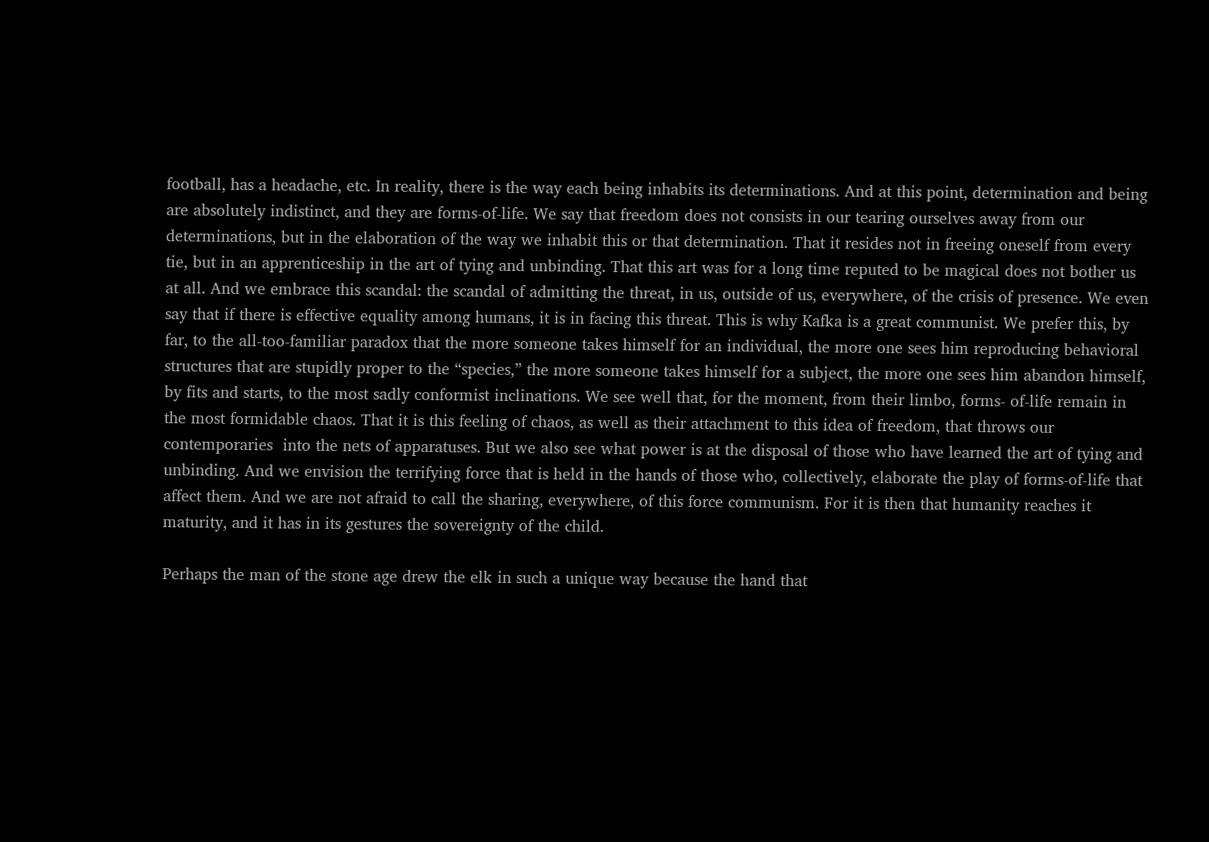football, has a headache, etc. In reality, there is the way each being inhabits its determinations. And at this point, determination and being are absolutely indistinct, and they are forms-of-life. We say that freedom does not consists in our tearing ourselves away from our determinations, but in the elaboration of the way we inhabit this or that determination. That it resides not in freeing oneself from every tie, but in an apprenticeship in the art of tying and unbinding. That this art was for a long time reputed to be magical does not bother us at all. And we embrace this scandal: the scandal of admitting the threat, in us, outside of us, everywhere, of the crisis of presence. We even say that if there is effective equality among humans, it is in facing this threat. This is why Kafka is a great communist. We prefer this, by far, to the all-too-familiar paradox that the more someone takes himself for an individual, the more one sees him reproducing behavioral structures that are stupidly proper to the “species,” the more someone takes himself for a subject, the more one sees him abandon himself, by fits and starts, to the most sadly conformist inclinations. We see well that, for the moment, from their limbo, forms- of-life remain in the most formidable chaos. That it is this feeling of chaos, as well as their attachment to this idea of freedom, that throws our contemporaries  into the nets of apparatuses. But we also see what power is at the disposal of those who have learned the art of tying and unbinding. And we envision the terrifying force that is held in the hands of those who, collectively, elaborate the play of forms-of-life that affect them. And we are not afraid to call the sharing, everywhere, of this force communism. For it is then that humanity reaches it maturity, and it has in its gestures the sovereignty of the child.

Perhaps the man of the stone age drew the elk in such a unique way because the hand that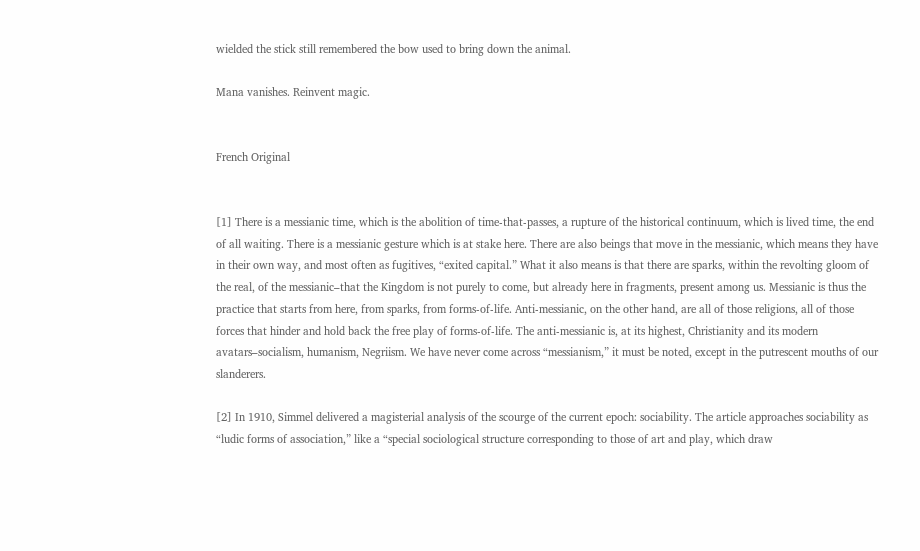wielded the stick still remembered the bow used to bring down the animal.

Mana vanishes. Reinvent magic.


French Original


[1] There is a messianic time, which is the abolition of time-that-passes, a rupture of the historical continuum, which is lived time, the end of all waiting. There is a messianic gesture which is at stake here. There are also beings that move in the messianic, which means they have in their own way, and most often as fugitives, “exited capital.” What it also means is that there are sparks, within the revolting gloom of the real, of the messianic–that the Kingdom is not purely to come, but already here in fragments, present among us. Messianic is thus the practice that starts from here, from sparks, from forms-of-life. Anti-messianic, on the other hand, are all of those religions, all of those forces that hinder and hold back the free play of forms-of-life. The anti-messianic is, at its highest, Christianity and its modern avatars–socialism, humanism, Negriism. We have never come across “messianism,” it must be noted, except in the putrescent mouths of our slanderers.

[2] In 1910, Simmel delivered a magisterial analysis of the scourge of the current epoch: sociability. The article approaches sociability as “ludic forms of association,” like a “special sociological structure corresponding to those of art and play, which draw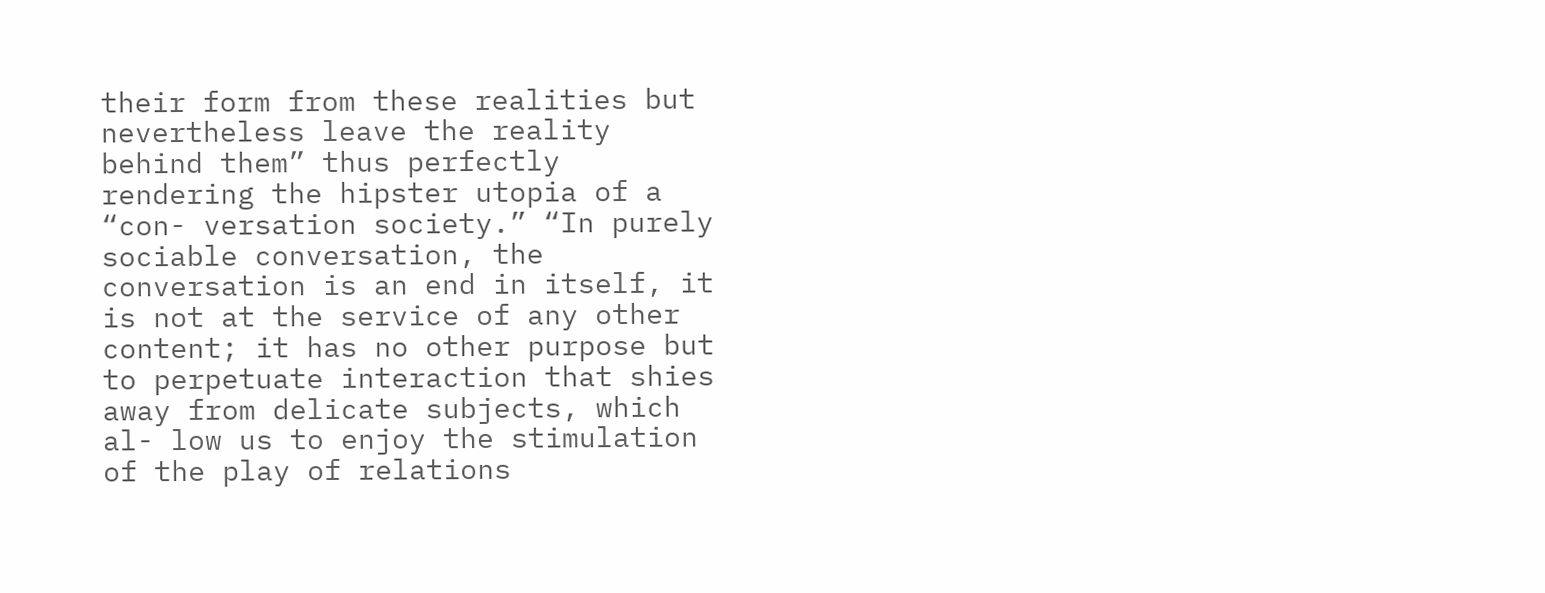their form from these realities but nevertheless leave the reality behind them” thus perfectly rendering the hipster utopia of a “con- versation society.” “In purely sociable conversation, the conversation is an end in itself, it is not at the service of any other content; it has no other purpose but to perpetuate interaction that shies away from delicate subjects, which al- low us to enjoy the stimulation of the play of relations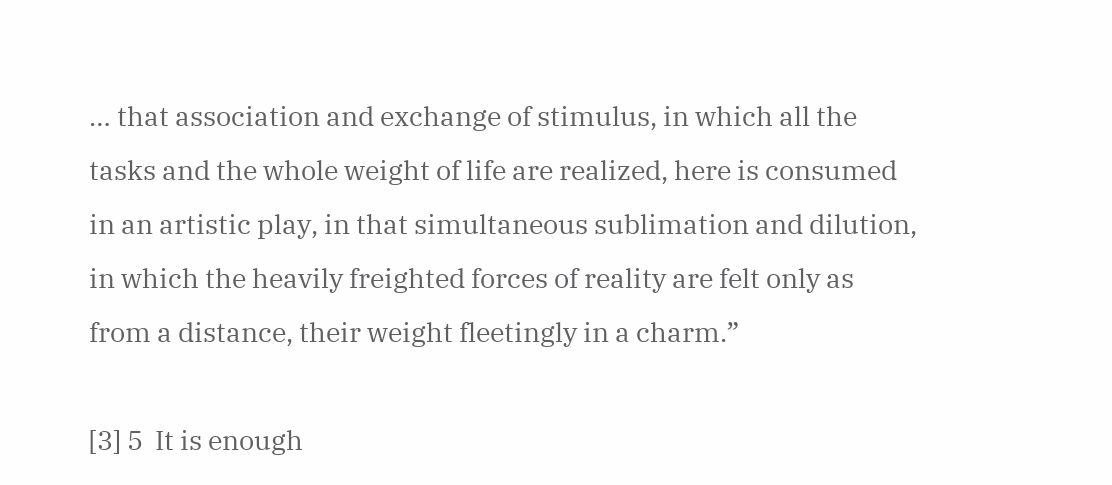… that association and exchange of stimulus, in which all the tasks and the whole weight of life are realized, here is consumed in an artistic play, in that simultaneous sublimation and dilution, in which the heavily freighted forces of reality are felt only as from a distance, their weight fleetingly in a charm.”

[3] 5  It is enough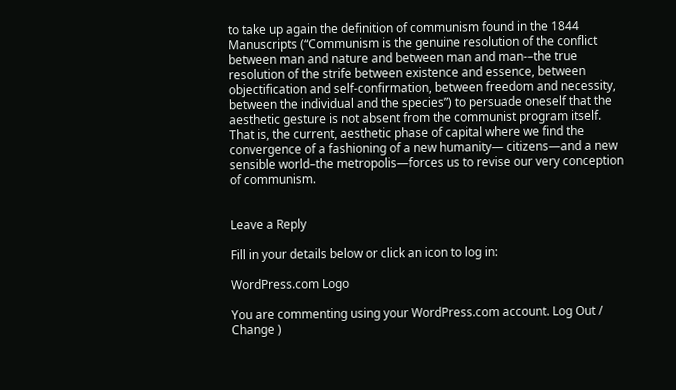to take up again the definition of communism found in the 1844 Manuscripts (“Communism is the genuine resolution of the conflict between man and nature and between man and man-–the true resolution of the strife between existence and essence, between objectification and self-confirmation, between freedom and necessity, between the individual and the species”) to persuade oneself that the aesthetic gesture is not absent from the communist program itself. That is, the current, aesthetic phase of capital where we find the convergence of a fashioning of a new humanity— citizens—and a new sensible world–the metropolis—forces us to revise our very conception of communism.


Leave a Reply

Fill in your details below or click an icon to log in:

WordPress.com Logo

You are commenting using your WordPress.com account. Log Out /  Change )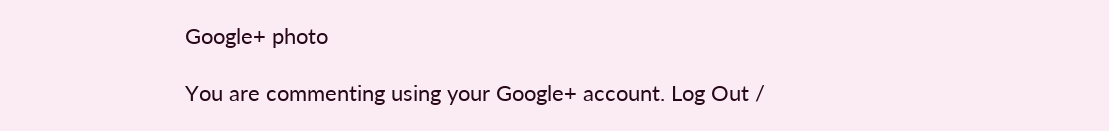Google+ photo

You are commenting using your Google+ account. Log Out /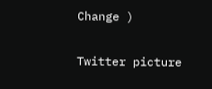Change )

Twitter picture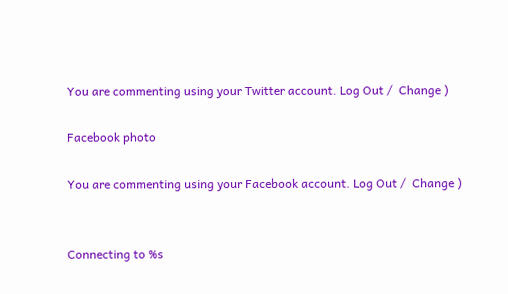You are commenting using your Twitter account. Log Out /  Change )

Facebook photo

You are commenting using your Facebook account. Log Out /  Change )


Connecting to %s